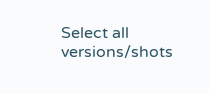Select all versions/shots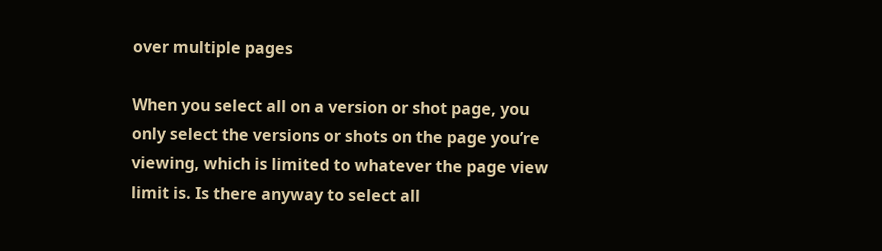over multiple pages

When you select all on a version or shot page, you only select the versions or shots on the page you’re viewing, which is limited to whatever the page view limit is. Is there anyway to select all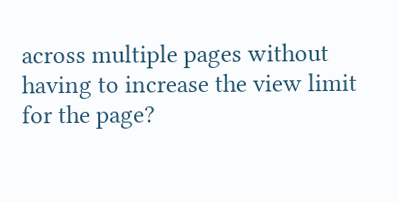across multiple pages without having to increase the view limit for the page?